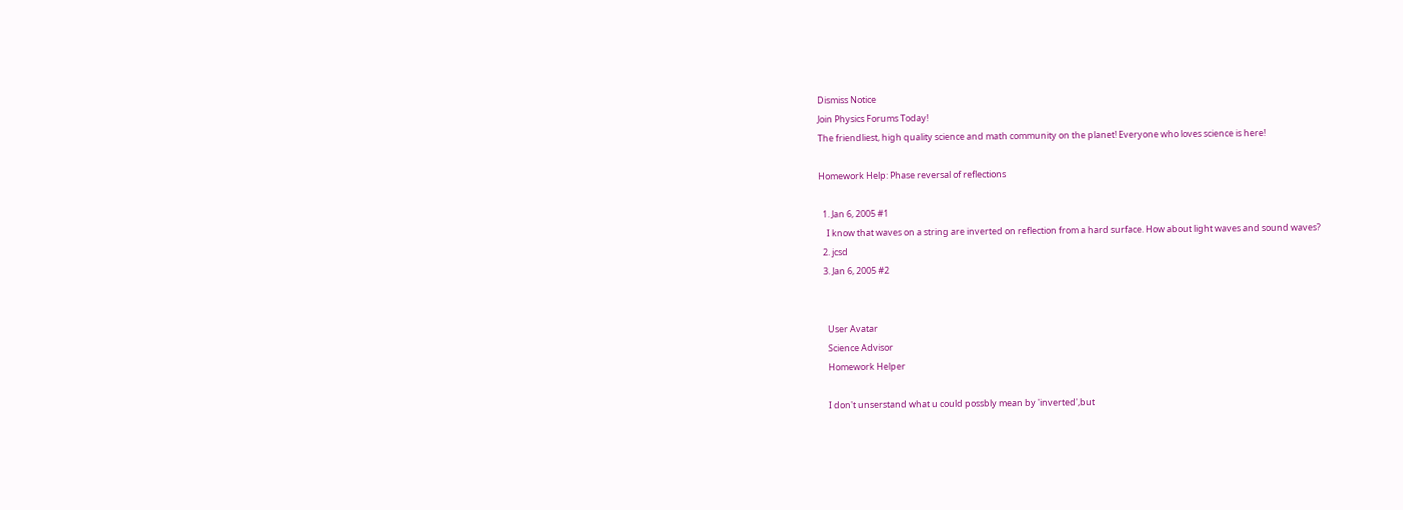Dismiss Notice
Join Physics Forums Today!
The friendliest, high quality science and math community on the planet! Everyone who loves science is here!

Homework Help: Phase reversal of reflections

  1. Jan 6, 2005 #1
    I know that waves on a string are inverted on reflection from a hard surface. How about light waves and sound waves?
  2. jcsd
  3. Jan 6, 2005 #2


    User Avatar
    Science Advisor
    Homework Helper

    I don't unserstand what u could possbly mean by 'inverted',but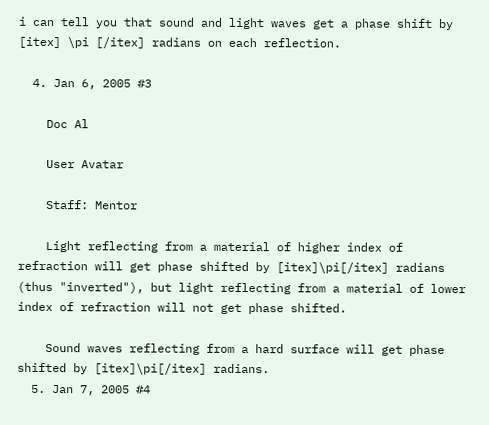i can tell you that sound and light waves get a phase shift by [itex] \pi [/itex] radians on each reflection.

  4. Jan 6, 2005 #3

    Doc Al

    User Avatar

    Staff: Mentor

    Light reflecting from a material of higher index of refraction will get phase shifted by [itex]\pi[/itex] radians (thus "inverted"), but light reflecting from a material of lower index of refraction will not get phase shifted.

    Sound waves reflecting from a hard surface will get phase shifted by [itex]\pi[/itex] radians.
  5. Jan 7, 2005 #4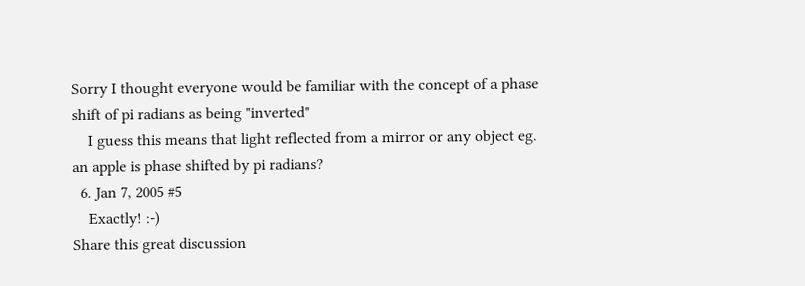Sorry I thought everyone would be familiar with the concept of a phase shift of pi radians as being "inverted"
    I guess this means that light reflected from a mirror or any object eg. an apple is phase shifted by pi radians?
  6. Jan 7, 2005 #5
    Exactly! :-)
Share this great discussion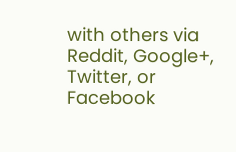with others via Reddit, Google+, Twitter, or Facebook